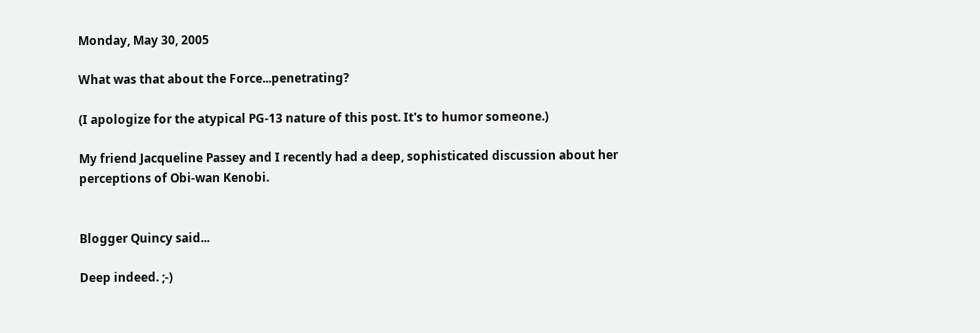Monday, May 30, 2005

What was that about the Force...penetrating?

(I apologize for the atypical PG-13 nature of this post. It's to humor someone.)

My friend Jacqueline Passey and I recently had a deep, sophisticated discussion about her perceptions of Obi-wan Kenobi.


Blogger Quincy said...

Deep indeed. ;-)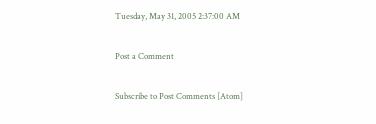Tuesday, May 31, 2005 2:37:00 AM

Post a Comment

Subscribe to Post Comments [Atom]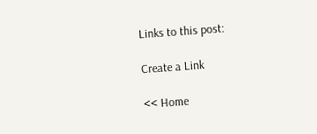Links to this post:

Create a Link

<< Home